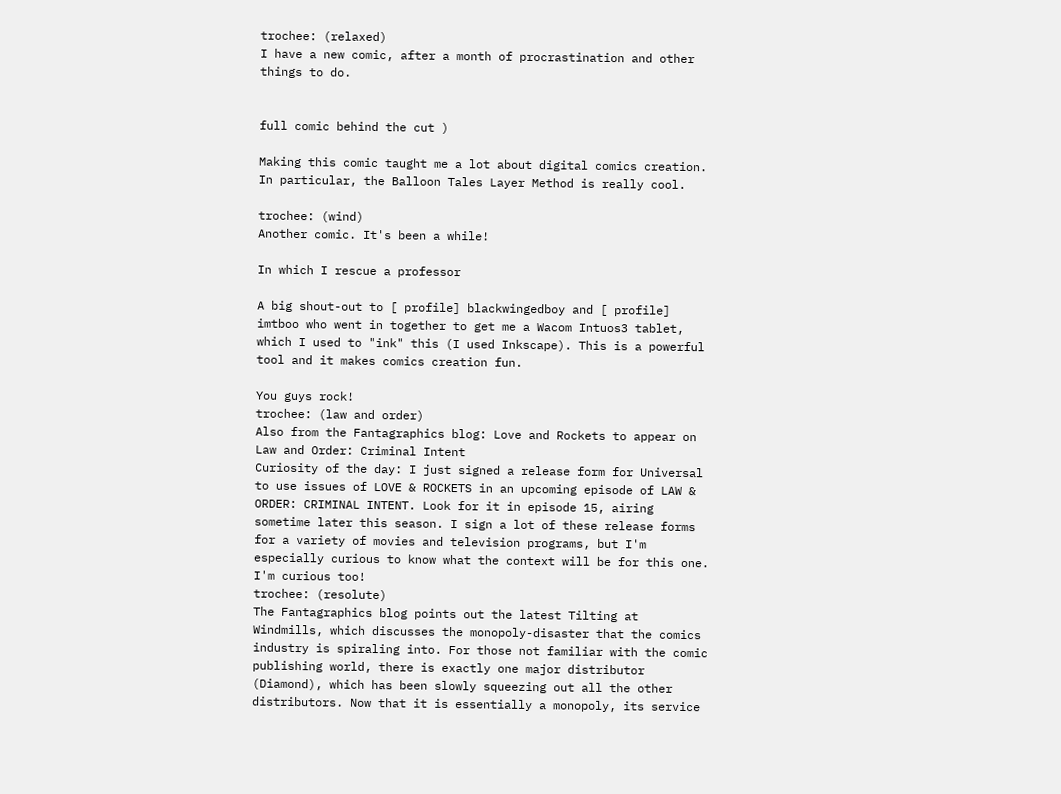trochee: (relaxed)
I have a new comic, after a month of procrastination and other things to do.


full comic behind the cut )

Making this comic taught me a lot about digital comics creation. In particular, the Balloon Tales Layer Method is really cool.

trochee: (wind)
Another comic. It's been a while!

In which I rescue a professor

A big shout-out to [ profile] blackwingedboy and [ profile] imtboo who went in together to get me a Wacom Intuos3 tablet, which I used to "ink" this (I used Inkscape). This is a powerful tool and it makes comics creation fun.

You guys rock!
trochee: (law and order)
Also from the Fantagraphics blog: Love and Rockets to appear on Law and Order: Criminal Intent
Curiosity of the day: I just signed a release form for Universal to use issues of LOVE & ROCKETS in an upcoming episode of LAW & ORDER: CRIMINAL INTENT. Look for it in episode 15, airing sometime later this season. I sign a lot of these release forms for a variety of movies and television programs, but I'm especially curious to know what the context will be for this one.
I'm curious too!
trochee: (resolute)
The Fantagraphics blog points out the latest Tilting at Windmills, which discusses the monopoly-disaster that the comics industry is spiraling into. For those not familiar with the comic publishing world, there is exactly one major distributor (Diamond), which has been slowly squeezing out all the other distributors. Now that it is essentially a monopoly, its service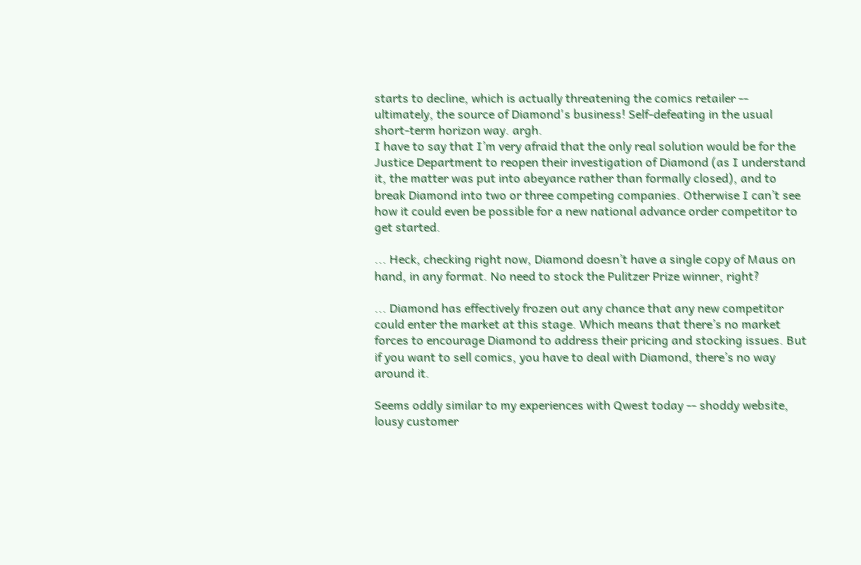starts to decline, which is actually threatening the comics retailer -- ultimately, the source of Diamond's business! Self-defeating in the usual short-term horizon way. argh.
I have to say that I’m very afraid that the only real solution would be for the Justice Department to reopen their investigation of Diamond (as I understand it, the matter was put into abeyance rather than formally closed), and to break Diamond into two or three competing companies. Otherwise I can’t see how it could even be possible for a new national advance order competitor to get started.

... Heck, checking right now, Diamond doesn’t have a single copy of Maus on hand, in any format. No need to stock the Pulitzer Prize winner, right?

... Diamond has effectively frozen out any chance that any new competitor could enter the market at this stage. Which means that there’s no market forces to encourage Diamond to address their pricing and stocking issues. But if you want to sell comics, you have to deal with Diamond, there’s no way around it.

Seems oddly similar to my experiences with Qwest today -- shoddy website, lousy customer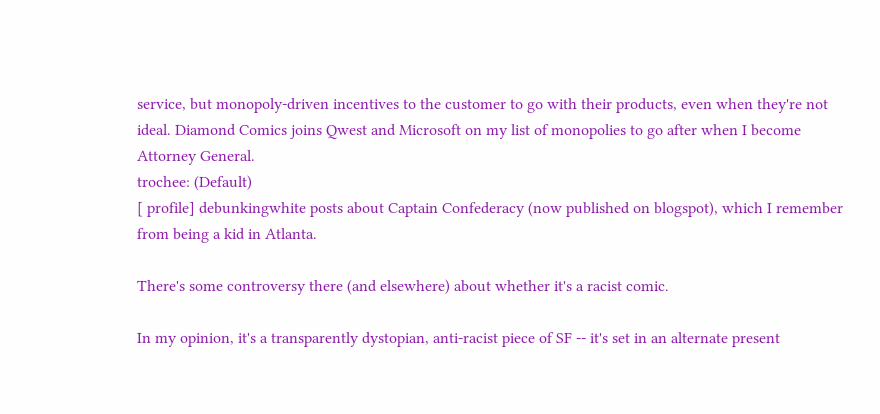service, but monopoly-driven incentives to the customer to go with their products, even when they're not ideal. Diamond Comics joins Qwest and Microsoft on my list of monopolies to go after when I become Attorney General.
trochee: (Default)
[ profile] debunkingwhite posts about Captain Confederacy (now published on blogspot), which I remember from being a kid in Atlanta.

There's some controversy there (and elsewhere) about whether it's a racist comic.

In my opinion, it's a transparently dystopian, anti-racist piece of SF -- it's set in an alternate present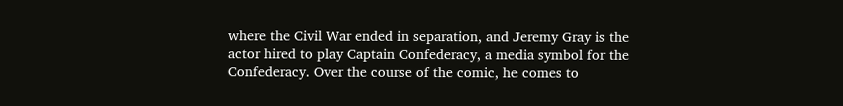where the Civil War ended in separation, and Jeremy Gray is the actor hired to play Captain Confederacy, a media symbol for the Confederacy. Over the course of the comic, he comes to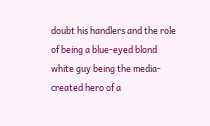doubt his handlers and the role of being a blue-eyed blond white guy being the media-created hero of a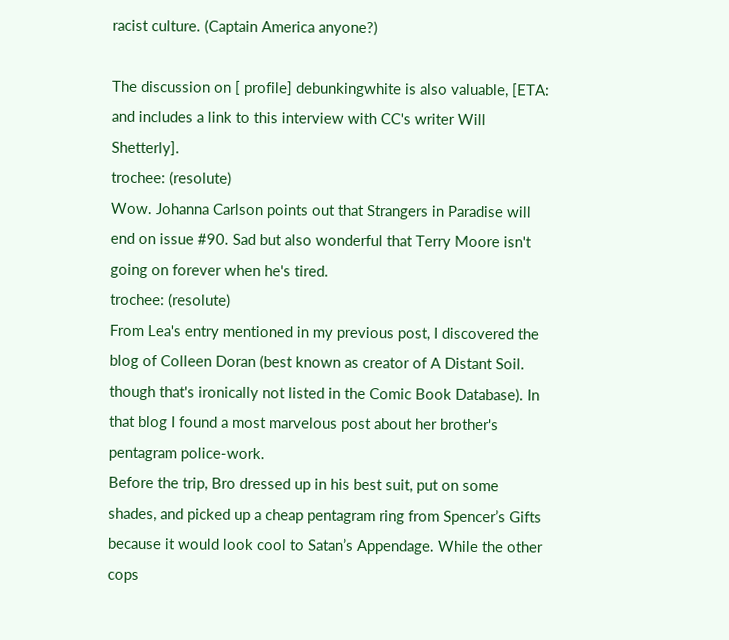racist culture. (Captain America anyone?)

The discussion on [ profile] debunkingwhite is also valuable, [ETA: and includes a link to this interview with CC's writer Will Shetterly].
trochee: (resolute)
Wow. Johanna Carlson points out that Strangers in Paradise will end on issue #90. Sad but also wonderful that Terry Moore isn't going on forever when he's tired.
trochee: (resolute)
From Lea's entry mentioned in my previous post, I discovered the blog of Colleen Doran (best known as creator of A Distant Soil. though that's ironically not listed in the Comic Book Database). In that blog I found a most marvelous post about her brother's pentagram police-work.
Before the trip, Bro dressed up in his best suit, put on some shades, and picked up a cheap pentagram ring from Spencer’s Gifts because it would look cool to Satan’s Appendage. While the other cops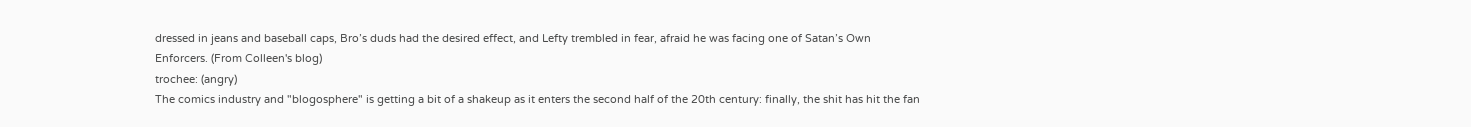dressed in jeans and baseball caps, Bro’s duds had the desired effect, and Lefty trembled in fear, afraid he was facing one of Satan’s Own Enforcers. (From Colleen's blog)
trochee: (angry)
The comics industry and "blogosphere" is getting a bit of a shakeup as it enters the second half of the 20th century: finally, the shit has hit the fan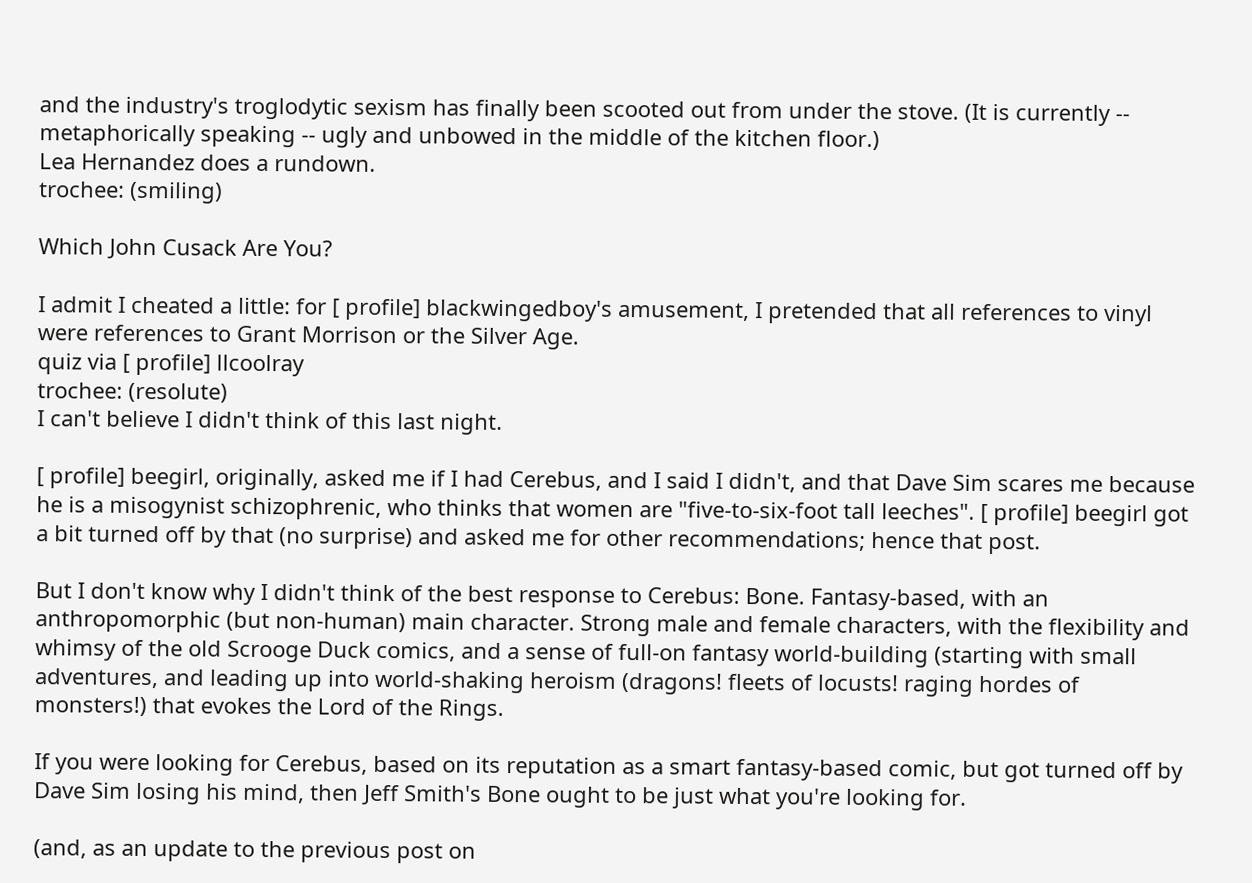and the industry's troglodytic sexism has finally been scooted out from under the stove. (It is currently -- metaphorically speaking -- ugly and unbowed in the middle of the kitchen floor.)
Lea Hernandez does a rundown.
trochee: (smiling)

Which John Cusack Are You?

I admit I cheated a little: for [ profile] blackwingedboy's amusement, I pretended that all references to vinyl were references to Grant Morrison or the Silver Age.
quiz via [ profile] llcoolray
trochee: (resolute)
I can't believe I didn't think of this last night.

[ profile] beegirl, originally, asked me if I had Cerebus, and I said I didn't, and that Dave Sim scares me because he is a misogynist schizophrenic, who thinks that women are "five-to-six-foot tall leeches". [ profile] beegirl got a bit turned off by that (no surprise) and asked me for other recommendations; hence that post.

But I don't know why I didn't think of the best response to Cerebus: Bone. Fantasy-based, with an anthropomorphic (but non-human) main character. Strong male and female characters, with the flexibility and whimsy of the old Scrooge Duck comics, and a sense of full-on fantasy world-building (starting with small adventures, and leading up into world-shaking heroism (dragons! fleets of locusts! raging hordes of monsters!) that evokes the Lord of the Rings.

If you were looking for Cerebus, based on its reputation as a smart fantasy-based comic, but got turned off by Dave Sim losing his mind, then Jeff Smith's Bone ought to be just what you're looking for.

(and, as an update to the previous post on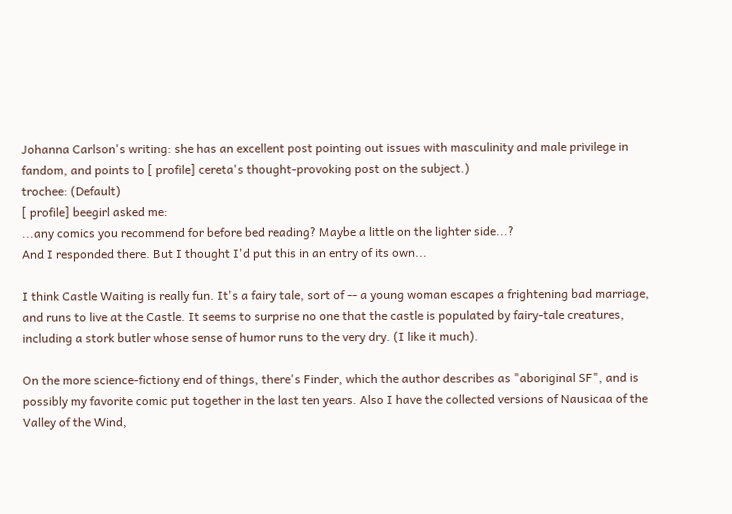Johanna Carlson's writing: she has an excellent post pointing out issues with masculinity and male privilege in fandom, and points to [ profile] cereta's thought-provoking post on the subject.)
trochee: (Default)
[ profile] beegirl asked me:
...any comics you recommend for before bed reading? Maybe a little on the lighter side...?
And I responded there. But I thought I'd put this in an entry of its own...

I think Castle Waiting is really fun. It's a fairy tale, sort of -- a young woman escapes a frightening bad marriage, and runs to live at the Castle. It seems to surprise no one that the castle is populated by fairy-tale creatures, including a stork butler whose sense of humor runs to the very dry. (I like it much).

On the more science-fictiony end of things, there's Finder, which the author describes as "aboriginal SF", and is possibly my favorite comic put together in the last ten years. Also I have the collected versions of Nausicaa of the Valley of the Wind,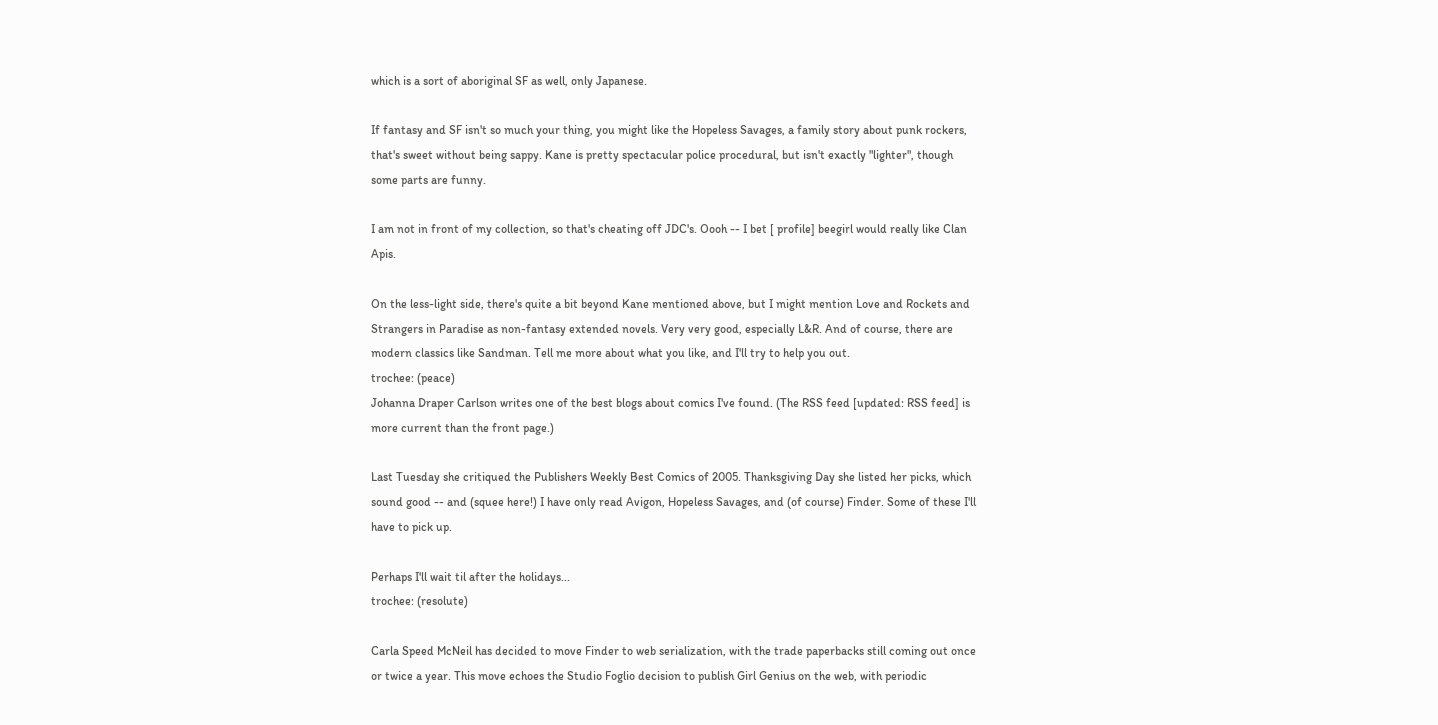which is a sort of aboriginal SF as well, only Japanese.

If fantasy and SF isn't so much your thing, you might like the Hopeless Savages, a family story about punk rockers, that's sweet without being sappy. Kane is pretty spectacular police procedural, but isn't exactly "lighter", though some parts are funny.

I am not in front of my collection, so that's cheating off JDC's. Oooh -- I bet [ profile] beegirl would really like Clan Apis.

On the less-light side, there's quite a bit beyond Kane mentioned above, but I might mention Love and Rockets and Strangers in Paradise as non-fantasy extended novels. Very very good, especially L&R. And of course, there are modern classics like Sandman. Tell me more about what you like, and I'll try to help you out.
trochee: (peace)
Johanna Draper Carlson writes one of the best blogs about comics I've found. (The RSS feed [updated: RSS feed] is more current than the front page.)

Last Tuesday she critiqued the Publishers Weekly Best Comics of 2005. Thanksgiving Day she listed her picks, which sound good -- and (squee here!) I have only read Avigon, Hopeless Savages, and (of course) Finder. Some of these I'll have to pick up.

Perhaps I'll wait til after the holidays...
trochee: (resolute)

Carla Speed McNeil has decided to move Finder to web serialization, with the trade paperbacks still coming out once or twice a year. This move echoes the Studio Foglio decision to publish Girl Genius on the web, with periodic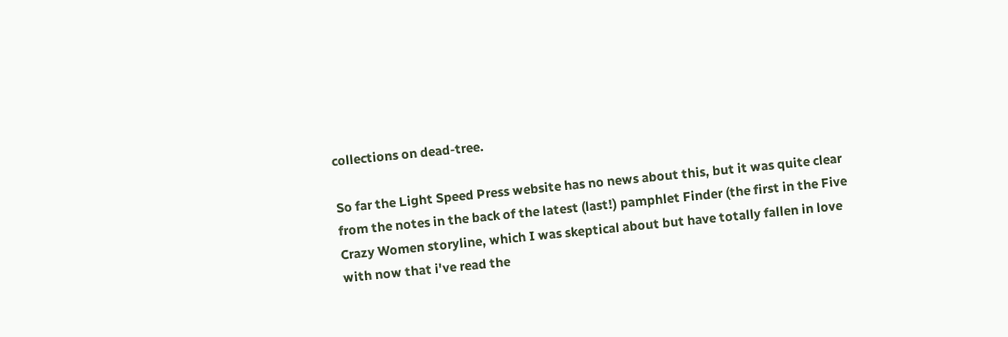collections on dead-tree.

So far the Light Speed Press website has no news about this, but it was quite clear from the notes in the back of the latest (last!) pamphlet Finder (the first in the Five Crazy Women storyline, which I was skeptical about but have totally fallen in love with now that i've read the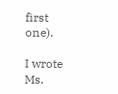first one).

I wrote Ms.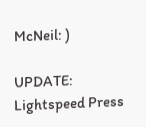McNeil: )

UPDATE: Lightspeed Press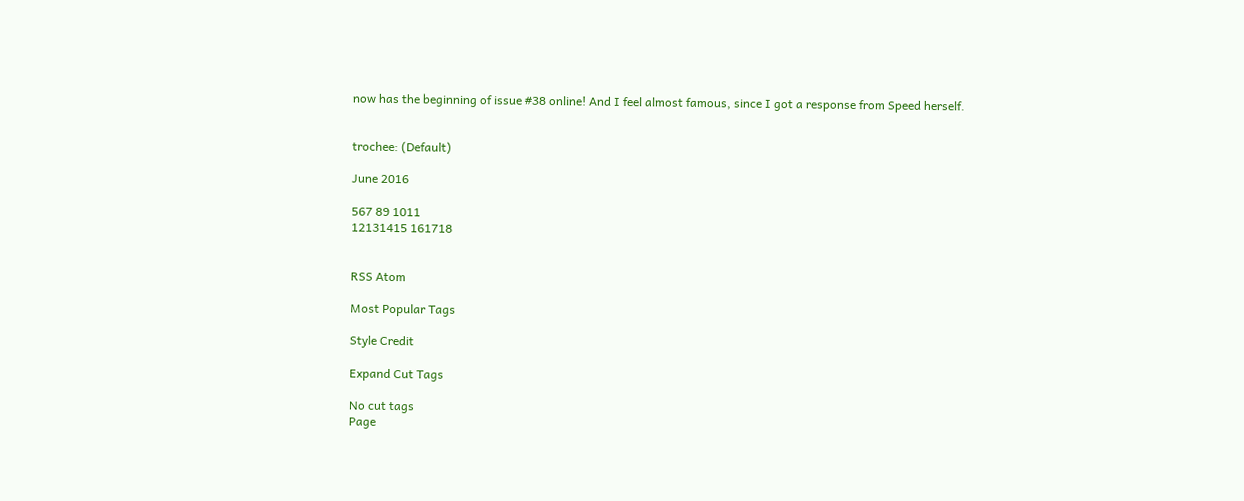now has the beginning of issue #38 online! And I feel almost famous, since I got a response from Speed herself.


trochee: (Default)

June 2016

567 89 1011
12131415 161718


RSS Atom

Most Popular Tags

Style Credit

Expand Cut Tags

No cut tags
Page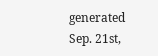generated Sep. 21st,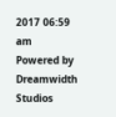2017 06:59 am
Powered by Dreamwidth Studios